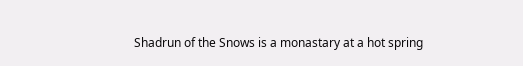Shadrun of the Snows is a monastary at a hot spring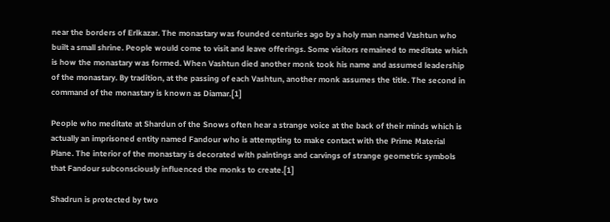near the borders of Erlkazar. The monastary was founded centuries ago by a holy man named Vashtun who built a small shrine. People would come to visit and leave offerings. Some visitors remained to meditate which is how the monastary was formed. When Vashtun died another monk took his name and assumed leadership of the monastary. By tradition, at the passing of each Vashtun, another monk assumes the title. The second in command of the monastary is known as Diamar.[1]

People who meditate at Shardun of the Snows often hear a strange voice at the back of their minds which is actually an imprisoned entity named Fandour who is attempting to make contact with the Prime Material Plane. The interior of the monastary is decorated with paintings and carvings of strange geometric symbols that Fandour subconsciously influenced the monks to create.[1]

Shadrun is protected by two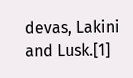devas, Lakini and Lusk.[1]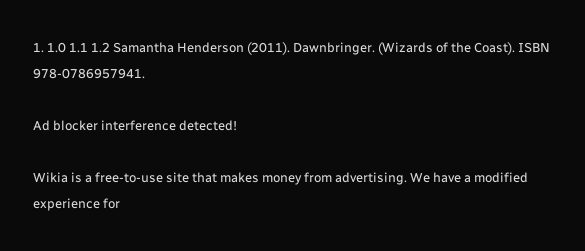1. 1.0 1.1 1.2 Samantha Henderson (2011). Dawnbringer. (Wizards of the Coast). ISBN 978-0786957941.

Ad blocker interference detected!

Wikia is a free-to-use site that makes money from advertising. We have a modified experience for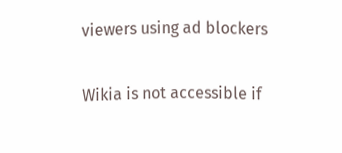viewers using ad blockers

Wikia is not accessible if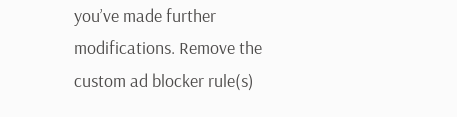you’ve made further modifications. Remove the custom ad blocker rule(s)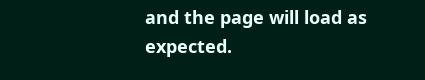and the page will load as expected.